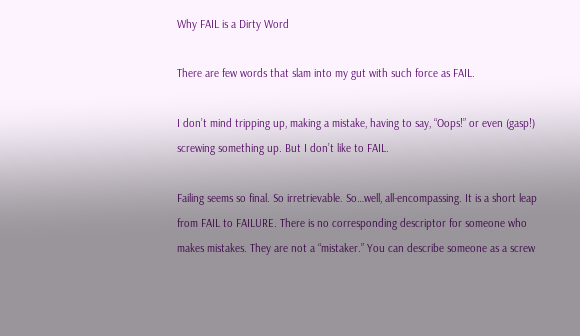Why FAIL is a Dirty Word

There are few words that slam into my gut with such force as FAIL.

I don’t mind tripping up, making a mistake, having to say, “Oops!” or even (gasp!) screwing something up. But I don’t like to FAIL.

Failing seems so final. So irretrievable. So…well, all-encompassing. It is a short leap from FAIL to FAILURE. There is no corresponding descriptor for someone who makes mistakes. They are not a “mistaker.” You can describe someone as a screw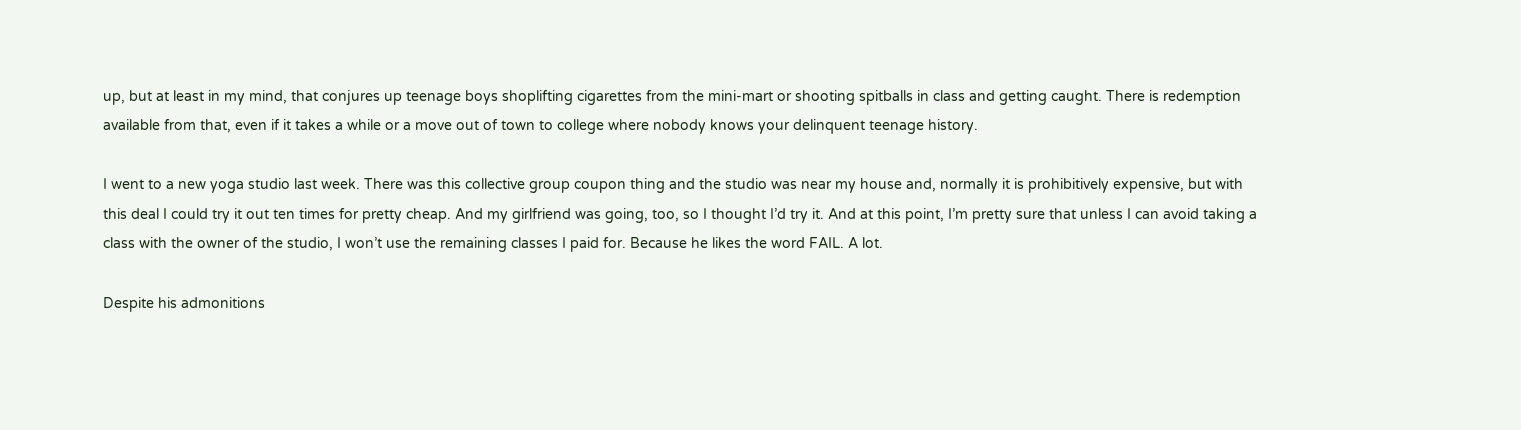up, but at least in my mind, that conjures up teenage boys shoplifting cigarettes from the mini-mart or shooting spitballs in class and getting caught. There is redemption available from that, even if it takes a while or a move out of town to college where nobody knows your delinquent teenage history.

I went to a new yoga studio last week. There was this collective group coupon thing and the studio was near my house and, normally it is prohibitively expensive, but with this deal I could try it out ten times for pretty cheap. And my girlfriend was going, too, so I thought I’d try it. And at this point, I’m pretty sure that unless I can avoid taking a class with the owner of the studio, I won’t use the remaining classes I paid for. Because he likes the word FAIL. A lot.

Despite his admonitions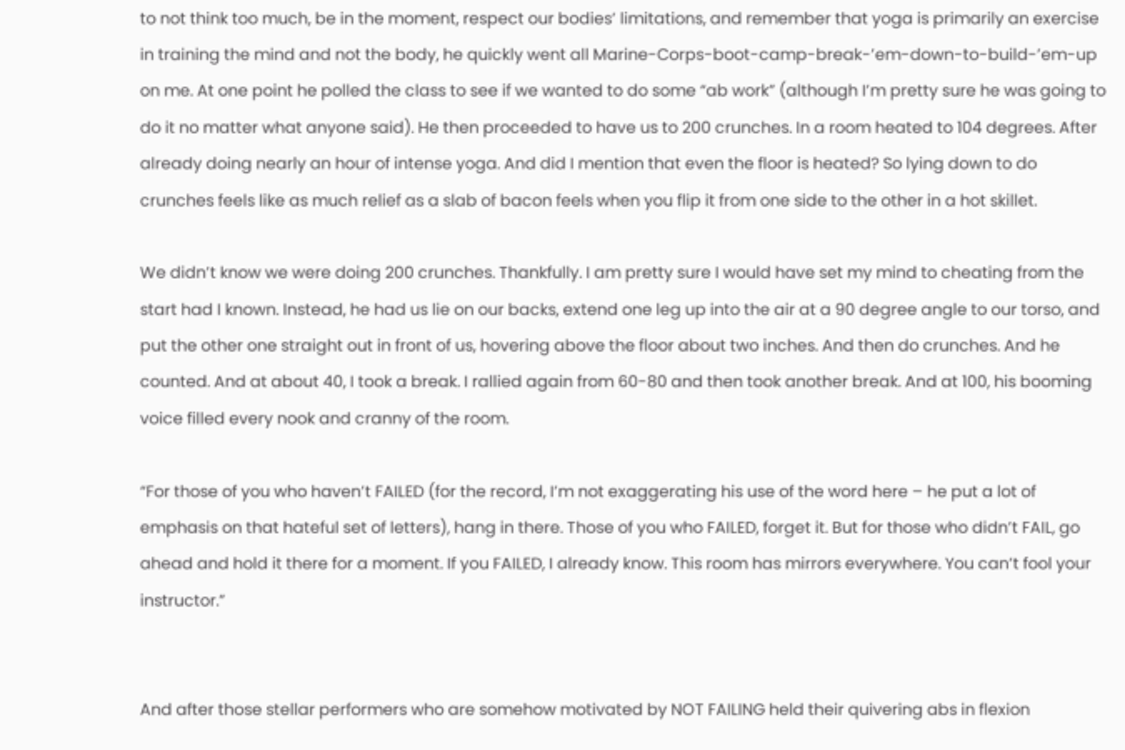to not think too much, be in the moment, respect our bodies’ limitations, and remember that yoga is primarily an exercise in training the mind and not the body, he quickly went all Marine-Corps-boot-camp-break-’em-down-to-build-’em-up on me. At one point he polled the class to see if we wanted to do some “ab work” (although I’m pretty sure he was going to do it no matter what anyone said). He then proceeded to have us to 200 crunches. In a room heated to 104 degrees. After already doing nearly an hour of intense yoga. And did I mention that even the floor is heated? So lying down to do crunches feels like as much relief as a slab of bacon feels when you flip it from one side to the other in a hot skillet.

We didn’t know we were doing 200 crunches. Thankfully. I am pretty sure I would have set my mind to cheating from the start had I known. Instead, he had us lie on our backs, extend one leg up into the air at a 90 degree angle to our torso, and put the other one straight out in front of us, hovering above the floor about two inches. And then do crunches. And he counted. And at about 40, I took a break. I rallied again from 60-80 and then took another break. And at 100, his booming voice filled every nook and cranny of the room.

“For those of you who haven’t FAILED (for the record, I’m not exaggerating his use of the word here – he put a lot of emphasis on that hateful set of letters), hang in there. Those of you who FAILED, forget it. But for those who didn’t FAIL, go ahead and hold it there for a moment. If you FAILED, I already know. This room has mirrors everywhere. You can’t fool your instructor.”


And after those stellar performers who are somehow motivated by NOT FAILING held their quivering abs in flexion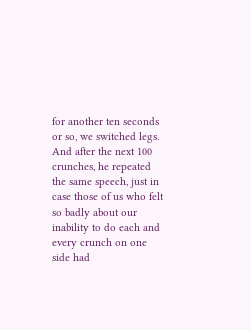for another ten seconds or so, we switched legs. And after the next 100 crunches, he repeated the same speech, just in case those of us who felt so badly about our inability to do each and every crunch on one side had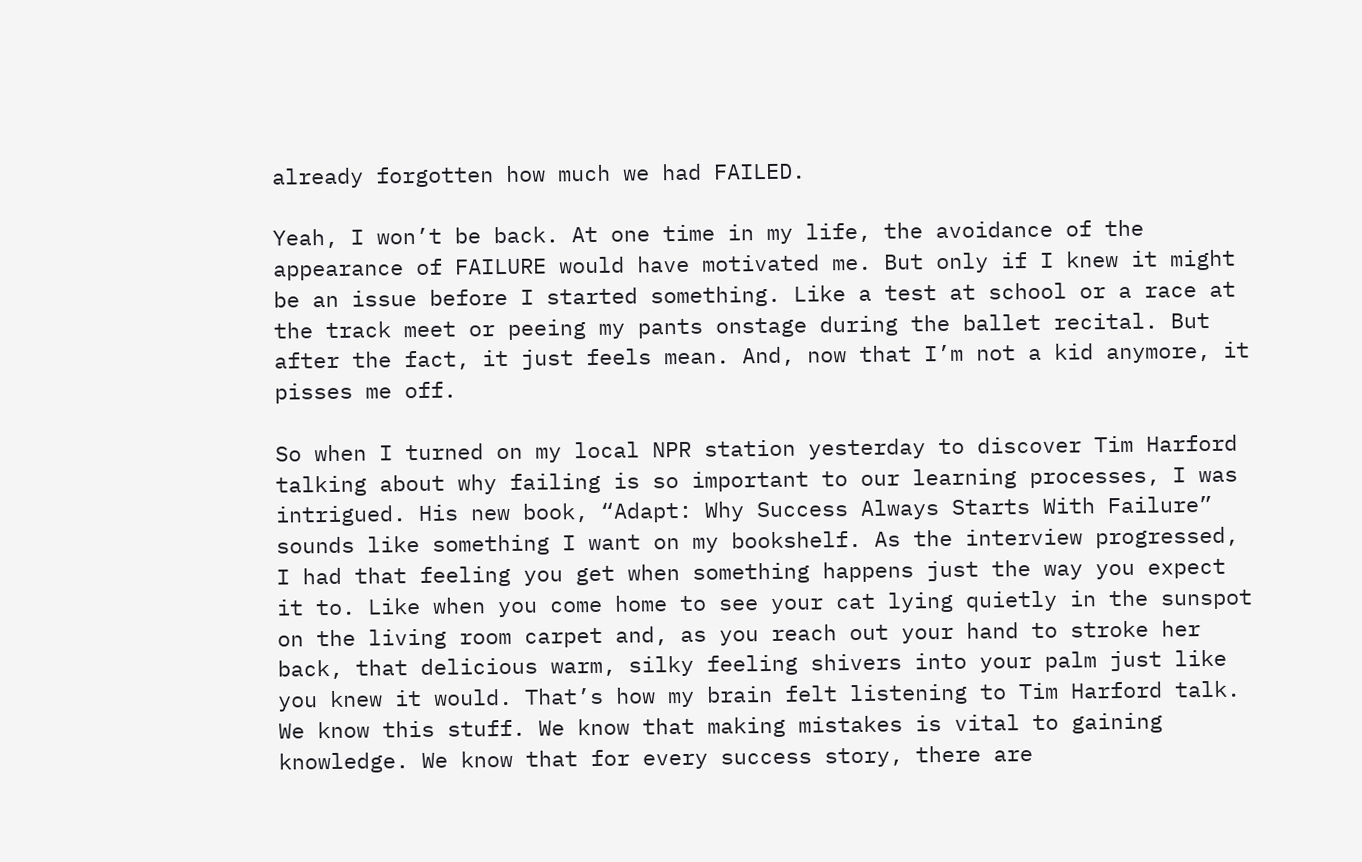already forgotten how much we had FAILED.

Yeah, I won’t be back. At one time in my life, the avoidance of the appearance of FAILURE would have motivated me. But only if I knew it might be an issue before I started something. Like a test at school or a race at the track meet or peeing my pants onstage during the ballet recital. But after the fact, it just feels mean. And, now that I’m not a kid anymore, it pisses me off.

So when I turned on my local NPR station yesterday to discover Tim Harford talking about why failing is so important to our learning processes, I was intrigued. His new book, “Adapt: Why Success Always Starts With Failure” sounds like something I want on my bookshelf. As the interview progressed, I had that feeling you get when something happens just the way you expect it to. Like when you come home to see your cat lying quietly in the sunspot on the living room carpet and, as you reach out your hand to stroke her back, that delicious warm, silky feeling shivers into your palm just like you knew it would. That’s how my brain felt listening to Tim Harford talk. We know this stuff. We know that making mistakes is vital to gaining knowledge. We know that for every success story, there are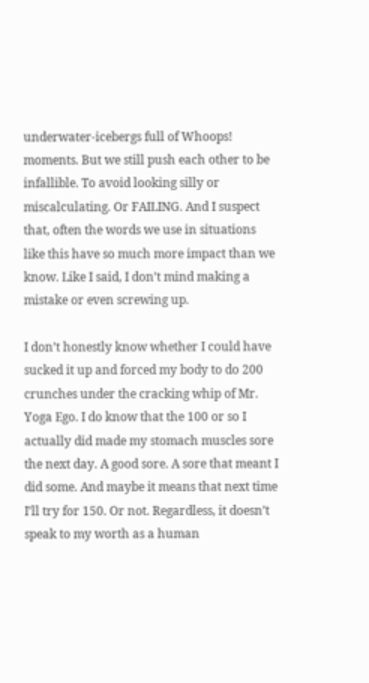underwater-icebergs full of Whoops! moments. But we still push each other to be infallible. To avoid looking silly or miscalculating. Or FAILING. And I suspect that, often the words we use in situations like this have so much more impact than we know. Like I said, I don’t mind making a mistake or even screwing up.

I don’t honestly know whether I could have sucked it up and forced my body to do 200 crunches under the cracking whip of Mr. Yoga Ego. I do know that the 100 or so I actually did made my stomach muscles sore the next day. A good sore. A sore that meant I did some. And maybe it means that next time I’ll try for 150. Or not. Regardless, it doesn’t speak to my worth as a human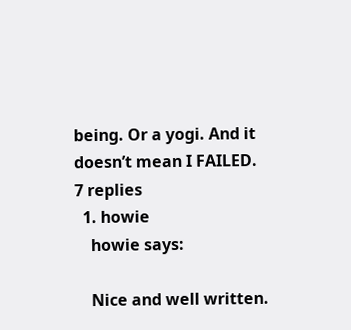being. Or a yogi. And it doesn’t mean I FAILED.
7 replies
  1. howie
    howie says:

    Nice and well written.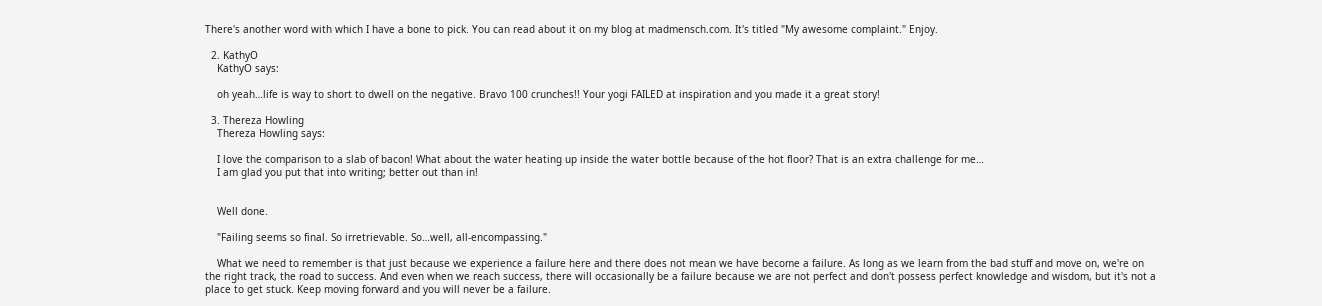There's another word with which I have a bone to pick. You can read about it on my blog at madmensch.com. It's titled "My awesome complaint." Enjoy.

  2. KathyO
    KathyO says:

    oh yeah…life is way to short to dwell on the negative. Bravo 100 crunches!! Your yogi FAILED at inspiration and you made it a great story!

  3. Thereza Howling
    Thereza Howling says:

    I love the comparison to a slab of bacon! What about the water heating up inside the water bottle because of the hot floor? That is an extra challenge for me…
    I am glad you put that into writing; better out than in!


    Well done.

    "Failing seems so final. So irretrievable. So…well, all-encompassing."

    What we need to remember is that just because we experience a failure here and there does not mean we have become a failure. As long as we learn from the bad stuff and move on, we're on the right track, the road to success. And even when we reach success, there will occasionally be a failure because we are not perfect and don't possess perfect knowledge and wisdom, but it's not a place to get stuck. Keep moving forward and you will never be a failure.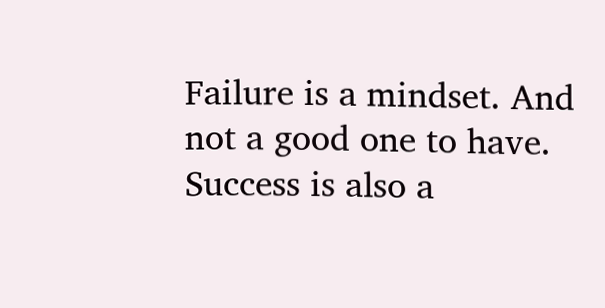Failure is a mindset. And not a good one to have. Success is also a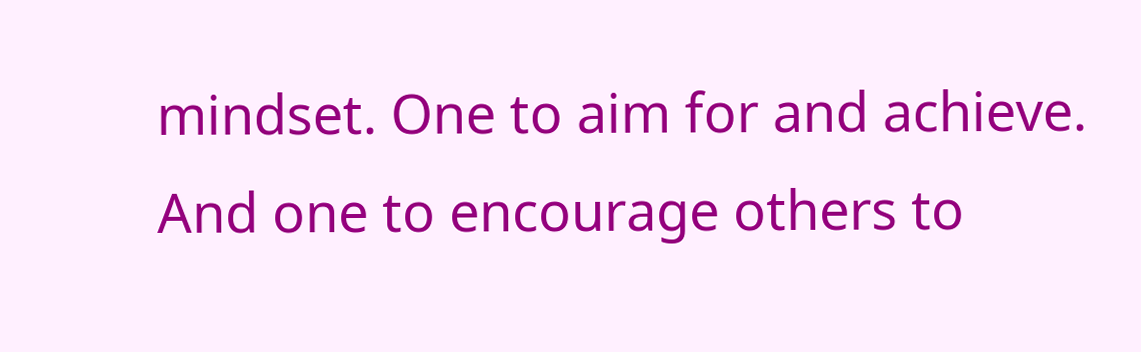mindset. One to aim for and achieve. And one to encourage others to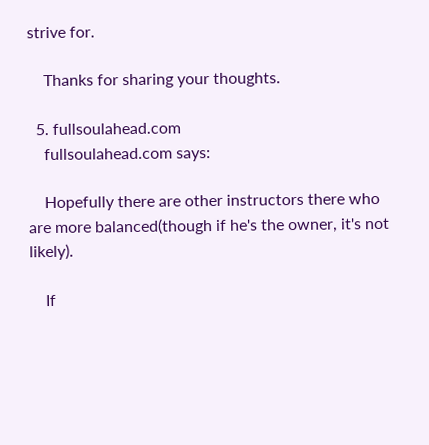strive for.

    Thanks for sharing your thoughts.

  5. fullsoulahead.com
    fullsoulahead.com says:

    Hopefully there are other instructors there who are more balanced(though if he's the owner, it's not likely).

    If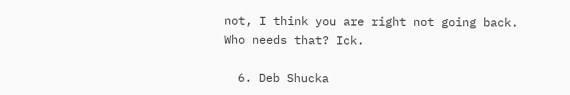not, I think you are right not going back. Who needs that? Ick.

  6. Deb Shucka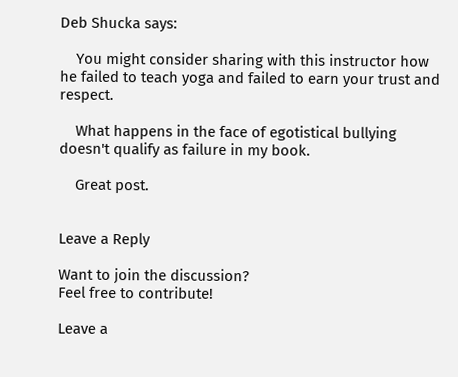Deb Shucka says:

    You might consider sharing with this instructor how he failed to teach yoga and failed to earn your trust and respect.

    What happens in the face of egotistical bullying doesn't qualify as failure in my book.

    Great post.


Leave a Reply

Want to join the discussion?
Feel free to contribute!

Leave a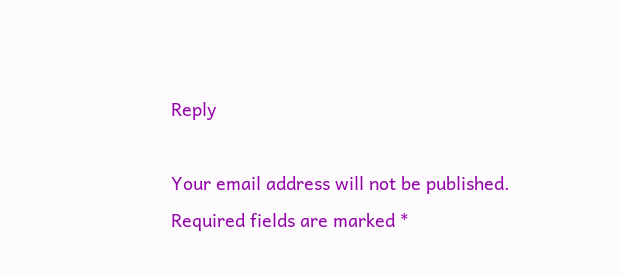Reply

Your email address will not be published. Required fields are marked *